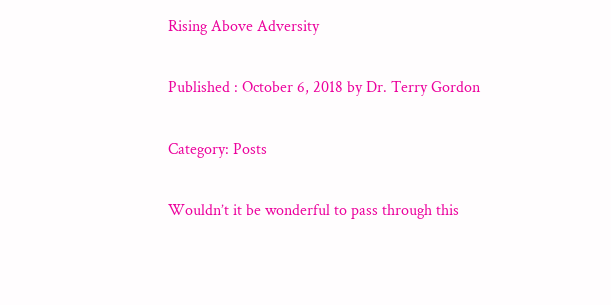Rising Above Adversity

Published : October 6, 2018 by Dr. Terry Gordon

Category: Posts

Wouldn’t it be wonderful to pass through this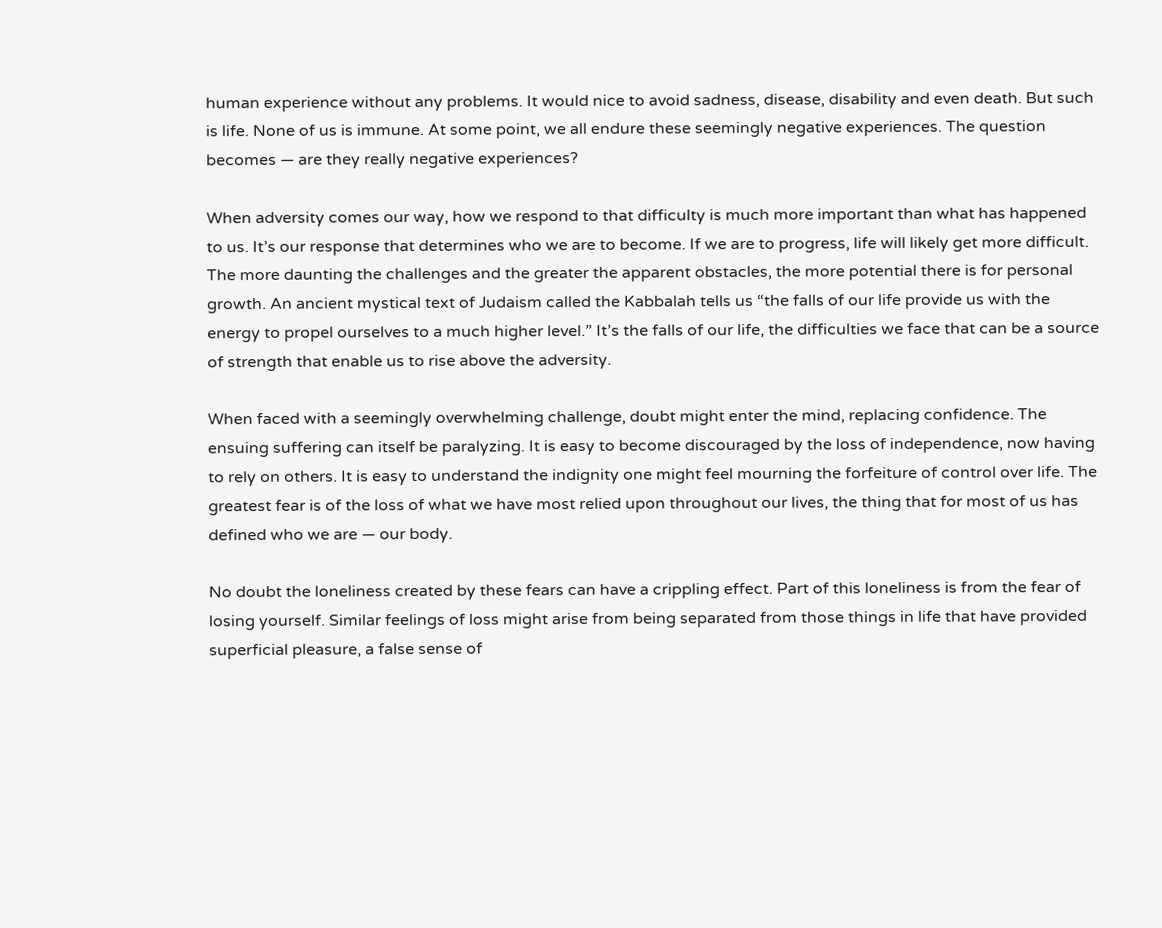human experience without any problems. It would nice to avoid sadness, disease, disability and even death. But such is life. None of us is immune. At some point, we all endure these seemingly negative experiences. The question becomes — are they really negative experiences?

When adversity comes our way, how we respond to that difficulty is much more important than what has happened to us. It’s our response that determines who we are to become. If we are to progress, life will likely get more difficult. The more daunting the challenges and the greater the apparent obstacles, the more potential there is for personal growth. An ancient mystical text of Judaism called the Kabbalah tells us “the falls of our life provide us with the energy to propel ourselves to a much higher level.” It’s the falls of our life, the difficulties we face that can be a source of strength that enable us to rise above the adversity.

When faced with a seemingly overwhelming challenge, doubt might enter the mind, replacing confidence. The ensuing suffering can itself be paralyzing. It is easy to become discouraged by the loss of independence, now having to rely on others. It is easy to understand the indignity one might feel mourning the forfeiture of control over life. The greatest fear is of the loss of what we have most relied upon throughout our lives, the thing that for most of us has defined who we are — our body.

No doubt the loneliness created by these fears can have a crippling effect. Part of this loneliness is from the fear of losing yourself. Similar feelings of loss might arise from being separated from those things in life that have provided superficial pleasure, a false sense of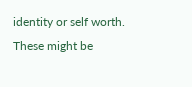identity or self worth. These might be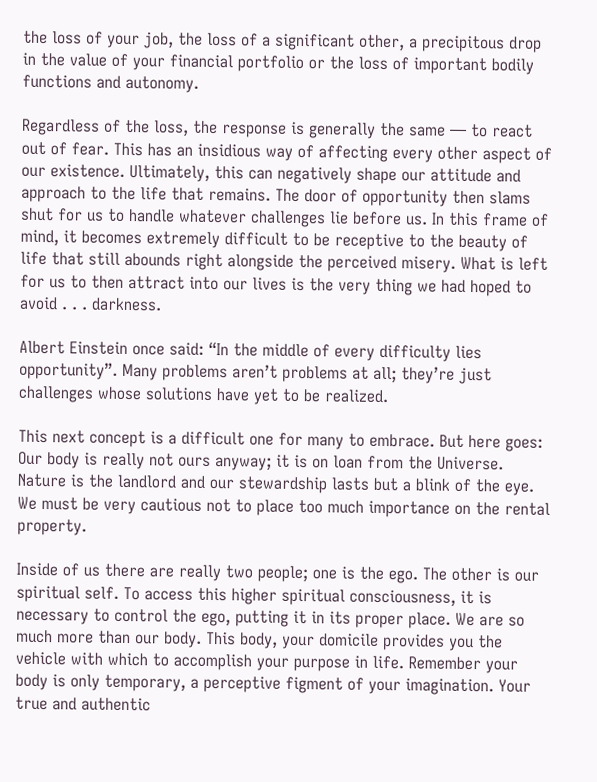the loss of your job, the loss of a significant other, a precipitous drop in the value of your financial portfolio or the loss of important bodily functions and autonomy.

Regardless of the loss, the response is generally the same — to react out of fear. This has an insidious way of affecting every other aspect of our existence. Ultimately, this can negatively shape our attitude and approach to the life that remains. The door of opportunity then slams shut for us to handle whatever challenges lie before us. In this frame of mind, it becomes extremely difficult to be receptive to the beauty of life that still abounds right alongside the perceived misery. What is left for us to then attract into our lives is the very thing we had hoped to avoid . . . darkness.

Albert Einstein once said: “In the middle of every difficulty lies opportunity”. Many problems aren’t problems at all; they’re just challenges whose solutions have yet to be realized.

This next concept is a difficult one for many to embrace. But here goes: Our body is really not ours anyway; it is on loan from the Universe. Nature is the landlord and our stewardship lasts but a blink of the eye. We must be very cautious not to place too much importance on the rental property.

Inside of us there are really two people; one is the ego. The other is our spiritual self. To access this higher spiritual consciousness, it is necessary to control the ego, putting it in its proper place. We are so much more than our body. This body, your domicile provides you the vehicle with which to accomplish your purpose in life. Remember your body is only temporary, a perceptive figment of your imagination. Your true and authentic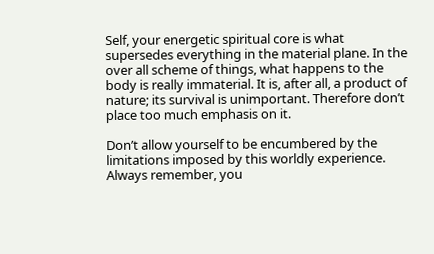Self, your energetic spiritual core is what supersedes everything in the material plane. In the over all scheme of things, what happens to the body is really immaterial. It is, after all, a product of nature; its survival is unimportant. Therefore don’t place too much emphasis on it.

Don’t allow yourself to be encumbered by the limitations imposed by this worldly experience. Always remember, you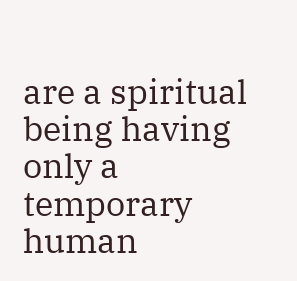are a spiritual being having only a temporary human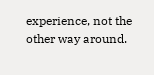experience, not the other way around.